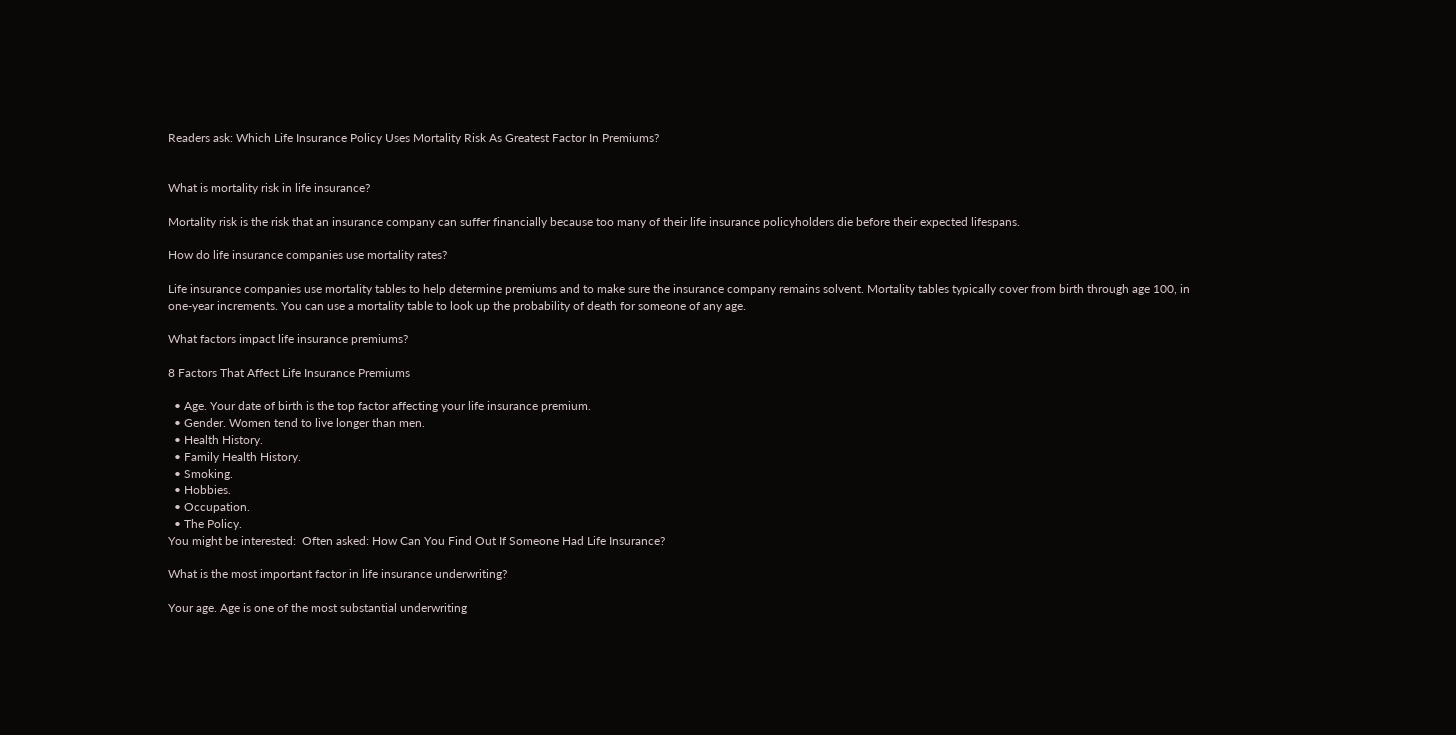Readers ask: Which Life Insurance Policy Uses Mortality Risk As Greatest Factor In Premiums?


What is mortality risk in life insurance?

Mortality risk is the risk that an insurance company can suffer financially because too many of their life insurance policyholders die before their expected lifespans.

How do life insurance companies use mortality rates?

Life insurance companies use mortality tables to help determine premiums and to make sure the insurance company remains solvent. Mortality tables typically cover from birth through age 100, in one-year increments. You can use a mortality table to look up the probability of death for someone of any age.

What factors impact life insurance premiums?

8 Factors That Affect Life Insurance Premiums

  • Age. Your date of birth is the top factor affecting your life insurance premium.
  • Gender. Women tend to live longer than men.
  • Health History.
  • Family Health History.
  • Smoking.
  • Hobbies.
  • Occupation.
  • The Policy.
You might be interested:  Often asked: How Can You Find Out If Someone Had Life Insurance?

What is the most important factor in life insurance underwriting?

Your age. Age is one of the most substantial underwriting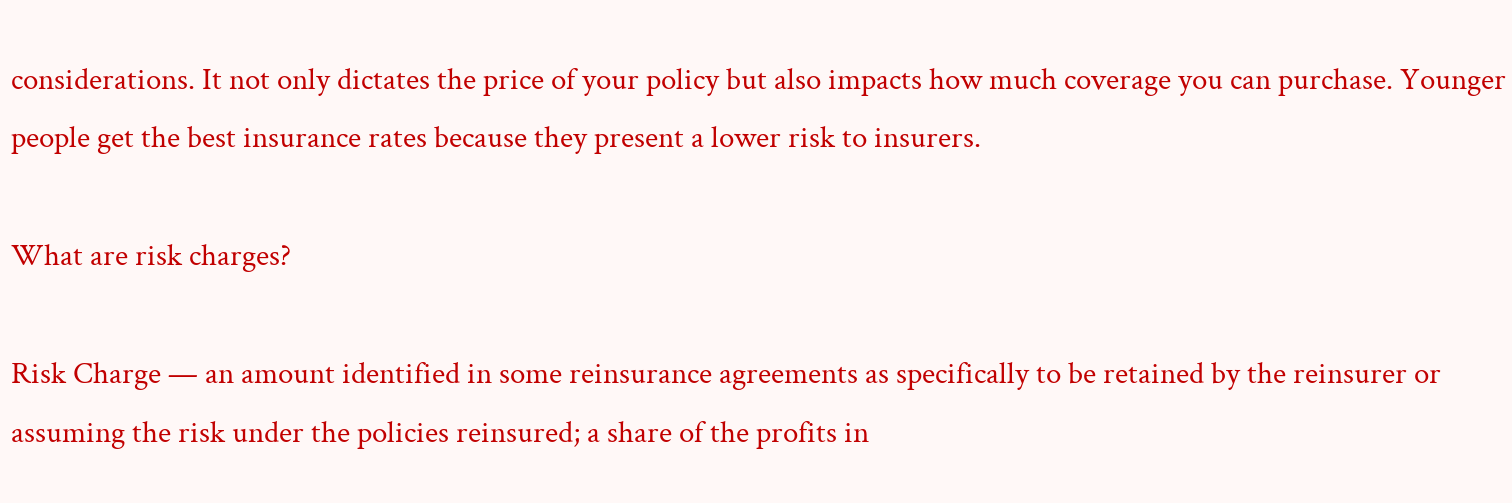considerations. It not only dictates the price of your policy but also impacts how much coverage you can purchase. Younger people get the best insurance rates because they present a lower risk to insurers.

What are risk charges?

Risk Charge — an amount identified in some reinsurance agreements as specifically to be retained by the reinsurer or assuming the risk under the policies reinsured; a share of the profits in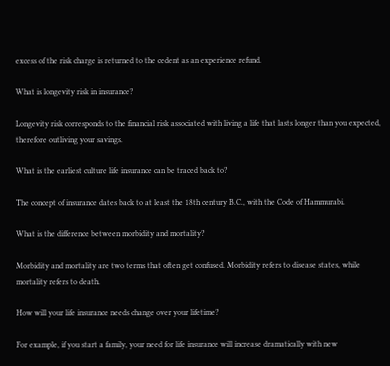excess of the risk charge is returned to the cedent as an experience refund.

What is longevity risk in insurance?

Longevity risk corresponds to the financial risk associated with living a life that lasts longer than you expected, therefore outliving your savings.

What is the earliest culture life insurance can be traced back to?

The concept of insurance dates back to at least the 18th century B.C., with the Code of Hammurabi.

What is the difference between morbidity and mortality?

Morbidity and mortality are two terms that often get confused. Morbidity refers to disease states, while mortality refers to death.

How will your life insurance needs change over your lifetime?

For example, if you start a family, your need for life insurance will increase dramatically with new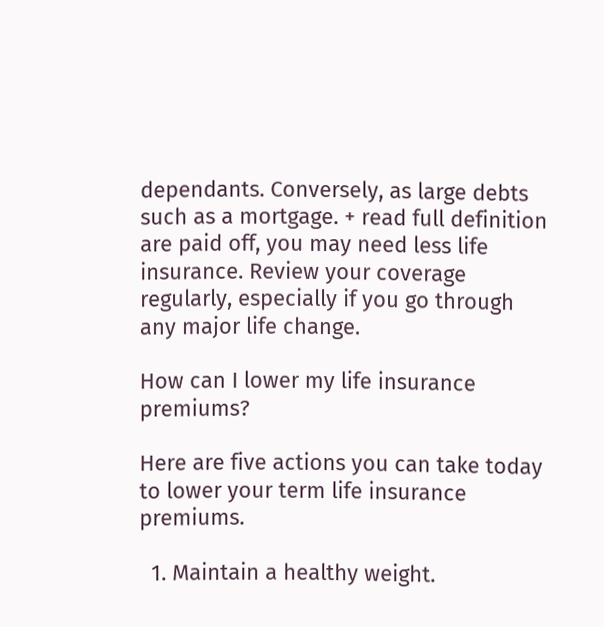dependants. Conversely, as large debts such as a mortgage. + read full definition are paid off, you may need less life insurance. Review your coverage regularly, especially if you go through any major life change.

How can I lower my life insurance premiums?

Here are five actions you can take today to lower your term life insurance premiums.

  1. Maintain a healthy weight.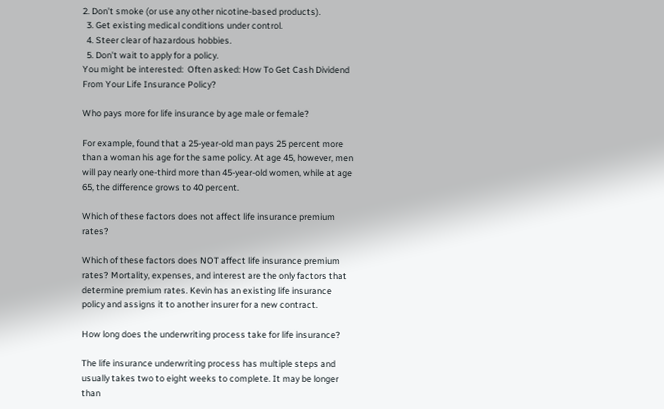2. Don’t smoke (or use any other nicotine-based products).
  3. Get existing medical conditions under control.
  4. Steer clear of hazardous hobbies.
  5. Don’t wait to apply for a policy.
You might be interested:  Often asked: How To Get Cash Dividend From Your Life Insurance Policy?

Who pays more for life insurance by age male or female?

For example, found that a 25-year-old man pays 25 percent more than a woman his age for the same policy. At age 45, however, men will pay nearly one-third more than 45-year-old women, while at age 65, the difference grows to 40 percent.

Which of these factors does not affect life insurance premium rates?

Which of these factors does NOT affect life insurance premium rates? Mortality, expenses, and interest are the only factors that determine premium rates. Kevin has an existing life insurance policy and assigns it to another insurer for a new contract.

How long does the underwriting process take for life insurance?

The life insurance underwriting process has multiple steps and usually takes two to eight weeks to complete. It may be longer than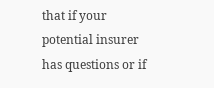that if your potential insurer has questions or if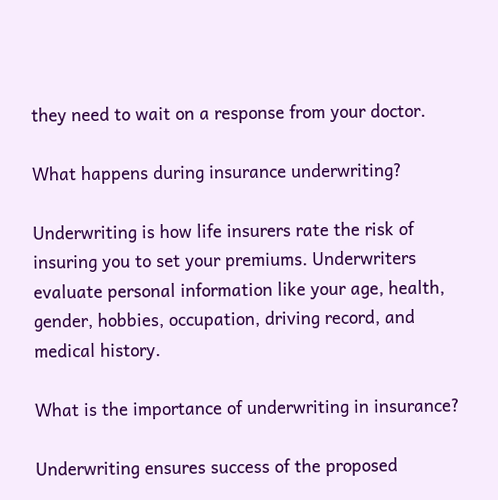they need to wait on a response from your doctor.

What happens during insurance underwriting?

Underwriting is how life insurers rate the risk of insuring you to set your premiums. Underwriters evaluate personal information like your age, health, gender, hobbies, occupation, driving record, and medical history.

What is the importance of underwriting in insurance?

Underwriting ensures success of the proposed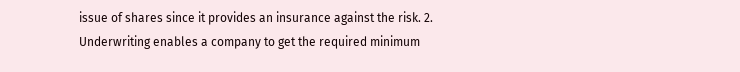issue of shares since it provides an insurance against the risk. 2. Underwriting enables a company to get the required minimum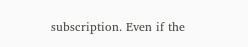subscription. Even if the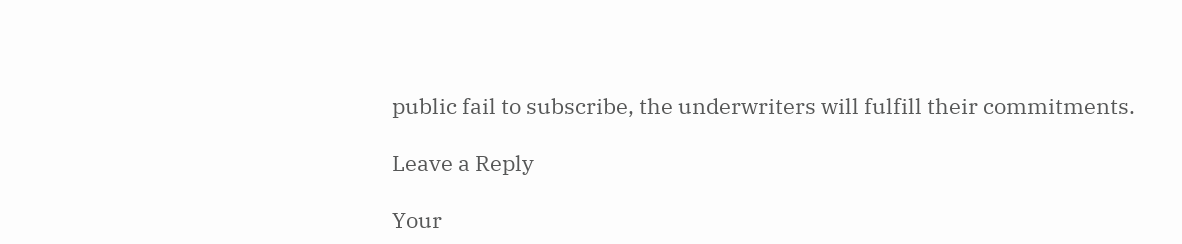public fail to subscribe, the underwriters will fulfill their commitments.

Leave a Reply

Your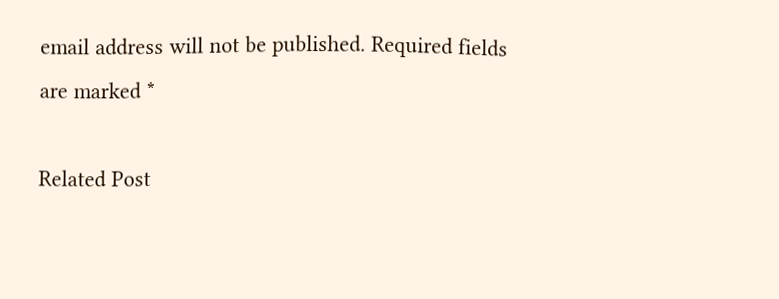email address will not be published. Required fields are marked *

Related Post